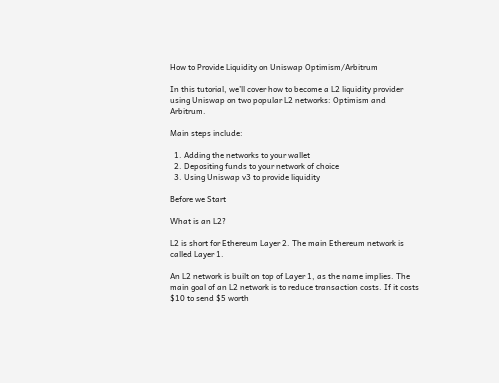How to Provide Liquidity on Uniswap Optimism/Arbitrum

In this tutorial, we’ll cover how to become a L2 liquidity provider using Uniswap on two popular L2 networks: Optimism and Arbitrum.

Main steps include:

  1. Adding the networks to your wallet
  2. Depositing funds to your network of choice
  3. Using Uniswap v3 to provide liquidity

Before we Start

What is an L2?

L2 is short for Ethereum Layer 2. The main Ethereum network is called Layer 1.

An L2 network is built on top of Layer 1, as the name implies. The main goal of an L2 network is to reduce transaction costs. If it costs $10 to send $5 worth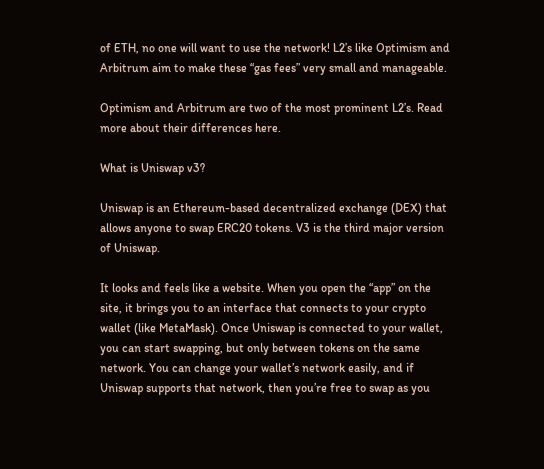of ETH, no one will want to use the network! L2’s like Optimism and Arbitrum aim to make these “gas fees” very small and manageable.

Optimism and Arbitrum are two of the most prominent L2’s. Read more about their differences here.

What is Uniswap v3?

Uniswap is an Ethereum-based decentralized exchange (DEX) that allows anyone to swap ERC20 tokens. V3 is the third major version of Uniswap.

It looks and feels like a website. When you open the “app” on the site, it brings you to an interface that connects to your crypto wallet (like MetaMask). Once Uniswap is connected to your wallet, you can start swapping, but only between tokens on the same network. You can change your wallet’s network easily, and if Uniswap supports that network, then you’re free to swap as you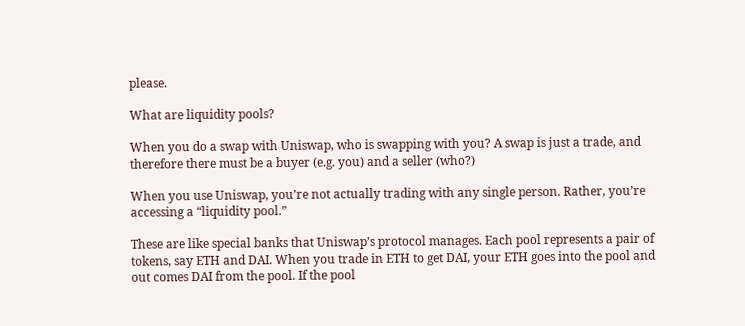please.

What are liquidity pools?

When you do a swap with Uniswap, who is swapping with you? A swap is just a trade, and therefore there must be a buyer (e.g. you) and a seller (who?)

When you use Uniswap, you’re not actually trading with any single person. Rather, you’re accessing a “liquidity pool.”

These are like special banks that Uniswap’s protocol manages. Each pool represents a pair of tokens, say ETH and DAI. When you trade in ETH to get DAI, your ETH goes into the pool and out comes DAI from the pool. If the pool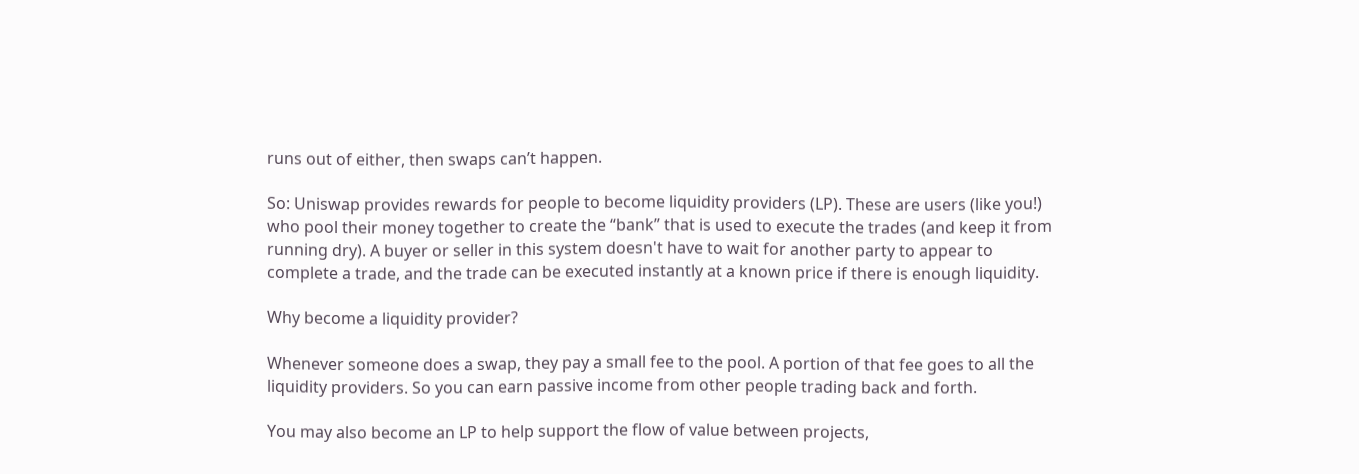runs out of either, then swaps can’t happen.

So: Uniswap provides rewards for people to become liquidity providers (LP). These are users (like you!) who pool their money together to create the “bank” that is used to execute the trades (and keep it from running dry). A buyer or seller in this system doesn't have to wait for another party to appear to complete a trade, and the trade can be executed instantly at a known price if there is enough liquidity.

Why become a liquidity provider?

Whenever someone does a swap, they pay a small fee to the pool. A portion of that fee goes to all the liquidity providers. So you can earn passive income from other people trading back and forth.

You may also become an LP to help support the flow of value between projects,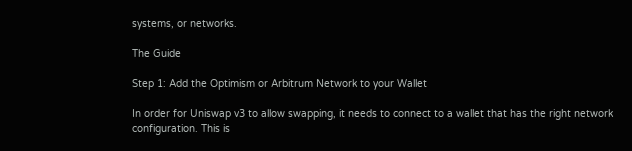systems, or networks.

The Guide

Step 1: Add the Optimism or Arbitrum Network to your Wallet

In order for Uniswap v3 to allow swapping, it needs to connect to a wallet that has the right network configuration. This is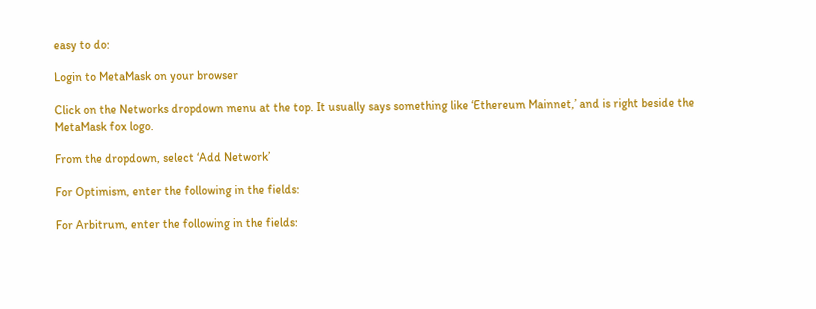easy to do:

Login to MetaMask on your browser

Click on the Networks dropdown menu at the top. It usually says something like ‘Ethereum Mainnet,’ and is right beside the MetaMask fox logo.

From the dropdown, select ‘Add Network’

For Optimism, enter the following in the fields:

For Arbitrum, enter the following in the fields: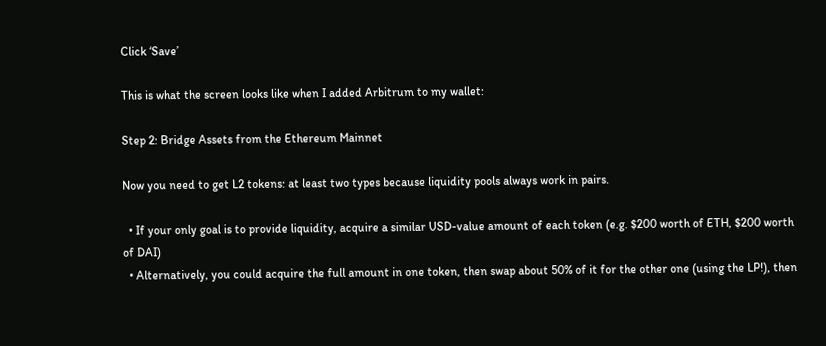Click ‘Save’

This is what the screen looks like when I added Arbitrum to my wallet:

Step 2: Bridge Assets from the Ethereum Mainnet

Now you need to get L2 tokens: at least two types because liquidity pools always work in pairs.

  • If your only goal is to provide liquidity, acquire a similar USD-value amount of each token (e.g. $200 worth of ETH, $200 worth of DAI)
  • Alternatively, you could acquire the full amount in one token, then swap about 50% of it for the other one (using the LP!), then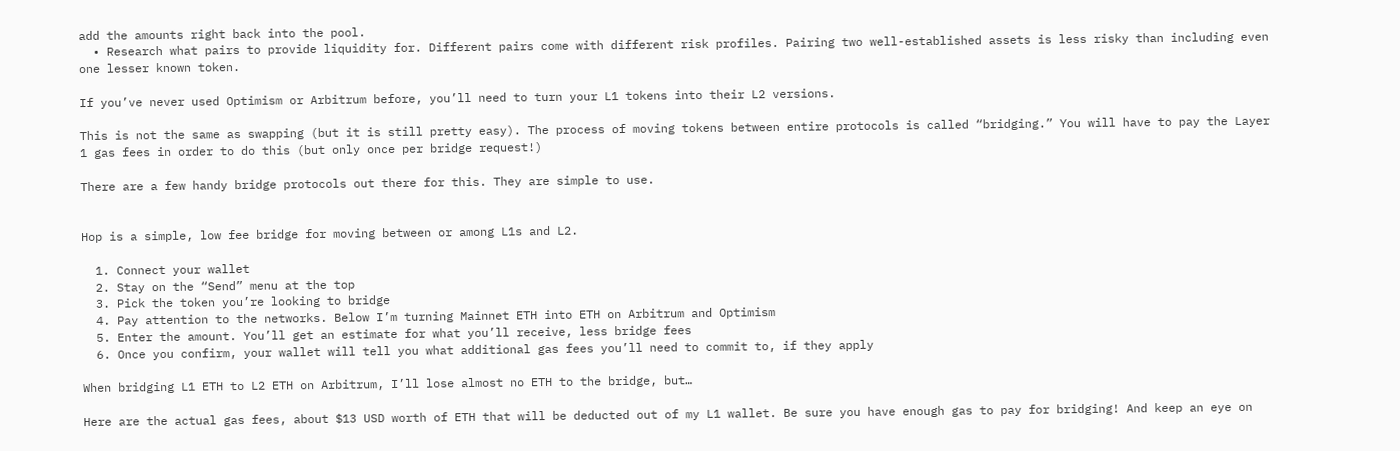add the amounts right back into the pool.
  • Research what pairs to provide liquidity for. Different pairs come with different risk profiles. Pairing two well-established assets is less risky than including even one lesser known token.

If you’ve never used Optimism or Arbitrum before, you’ll need to turn your L1 tokens into their L2 versions.

This is not the same as swapping (but it is still pretty easy). The process of moving tokens between entire protocols is called “bridging.” You will have to pay the Layer 1 gas fees in order to do this (but only once per bridge request!)

There are a few handy bridge protocols out there for this. They are simple to use.


Hop is a simple, low fee bridge for moving between or among L1s and L2.

  1. Connect your wallet
  2. Stay on the “Send” menu at the top
  3. Pick the token you’re looking to bridge
  4. Pay attention to the networks. Below I’m turning Mainnet ETH into ETH on Arbitrum and Optimism
  5. Enter the amount. You’ll get an estimate for what you’ll receive, less bridge fees
  6. Once you confirm, your wallet will tell you what additional gas fees you’ll need to commit to, if they apply

When bridging L1 ETH to L2 ETH on Arbitrum, I’ll lose almost no ETH to the bridge, but…

Here are the actual gas fees, about $13 USD worth of ETH that will be deducted out of my L1 wallet. Be sure you have enough gas to pay for bridging! And keep an eye on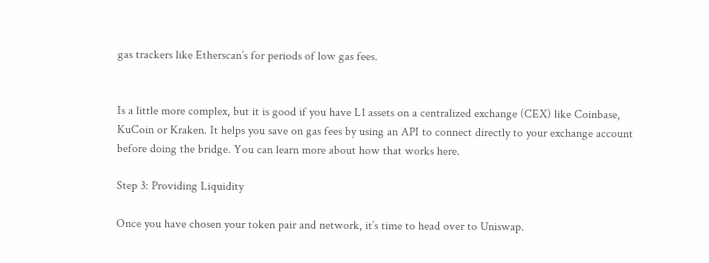gas trackers like Etherscan’s for periods of low gas fees.


Is a little more complex, but it is good if you have L1 assets on a centralized exchange (CEX) like Coinbase, KuCoin or Kraken. It helps you save on gas fees by using an API to connect directly to your exchange account before doing the bridge. You can learn more about how that works here.

Step 3: Providing Liquidity

Once you have chosen your token pair and network, it’s time to head over to Uniswap.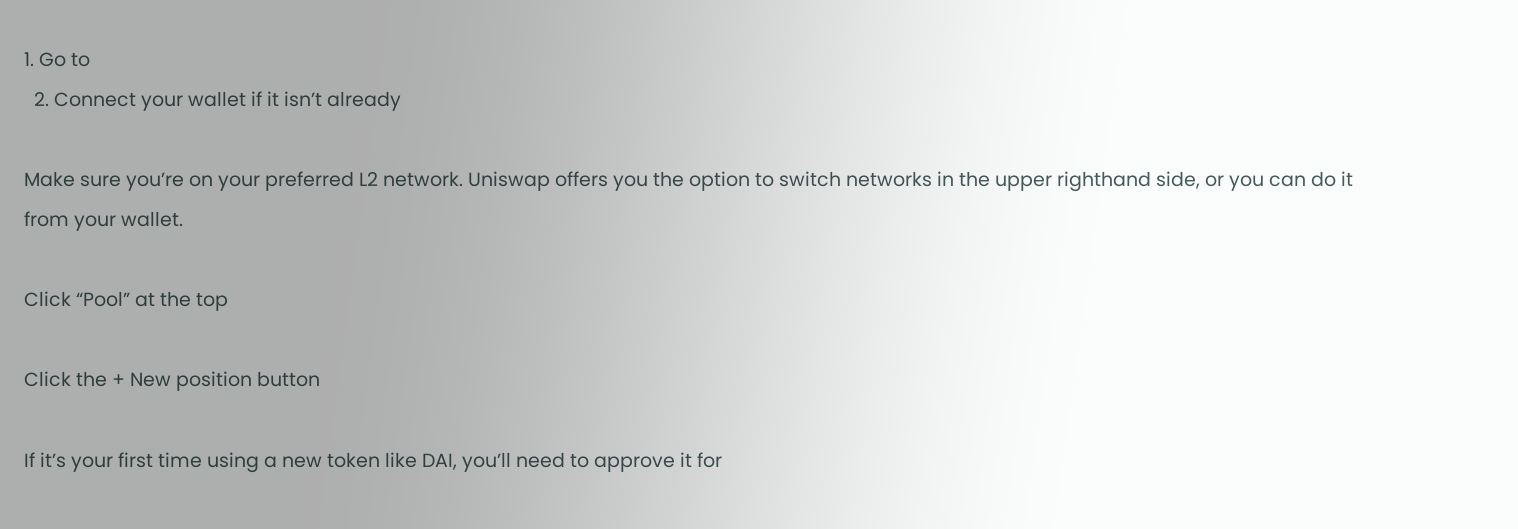1. Go to
  2. Connect your wallet if it isn’t already

Make sure you’re on your preferred L2 network. Uniswap offers you the option to switch networks in the upper righthand side, or you can do it from your wallet.

Click “Pool” at the top

Click the + New position button

If it’s your first time using a new token like DAI, you’ll need to approve it for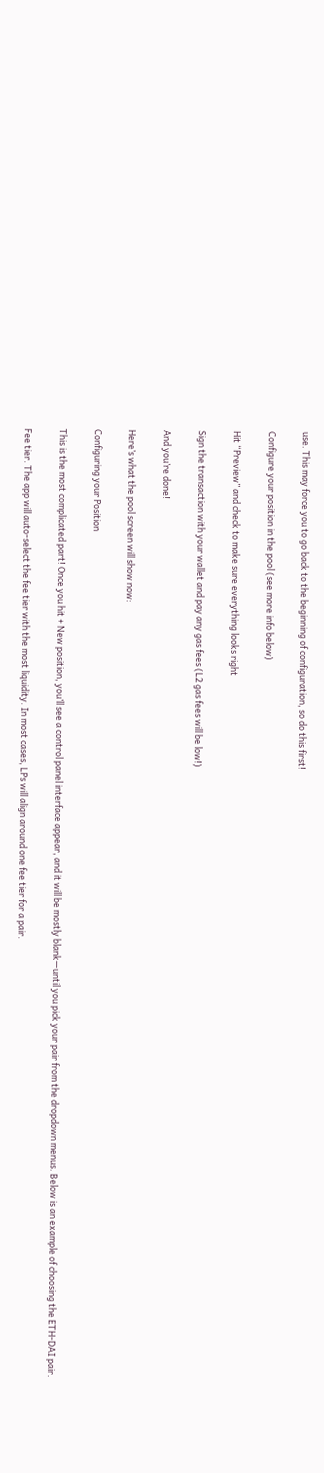use. This may force you to go back to the beginning of configuration, so do this first!

Configure your position in the pool (see more info below)

Hit “Preview” and check to make sure everything looks right

Sign the transaction with your wallet and pay any gas fees (L2 gas fees will be low!)

And you’re done!

Here’s what the pool screen will show now:

Configuring your Position

This is the most complicated part! Once you hit + New position, you’ll see a control panel interface appear, and it will be mostly blank—until you pick your pair from the dropdown menus. Below is an example of choosing the ETH-DAI pair.

Fee tier. The app will auto-select the fee tier with the most liquidity. In most cases, LPs will align around one fee tier for a pair.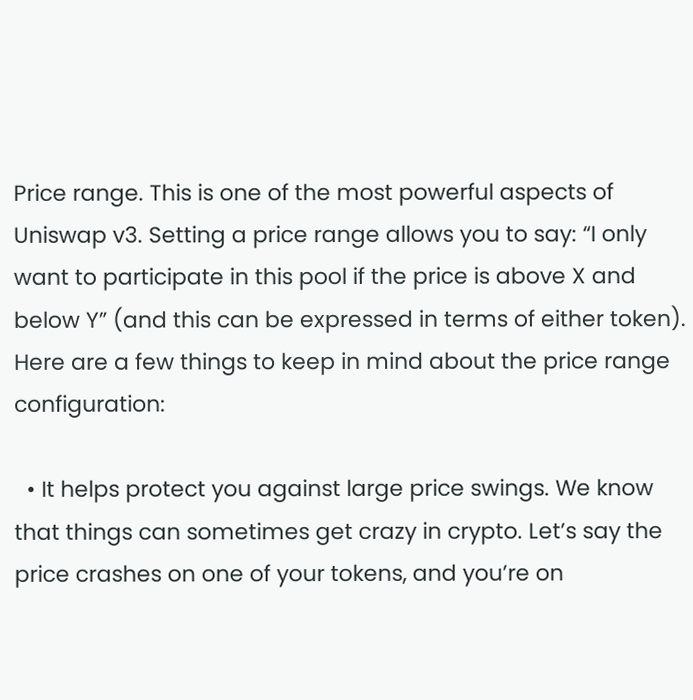Price range. This is one of the most powerful aspects of Uniswap v3. Setting a price range allows you to say: “I only want to participate in this pool if the price is above X and below Y” (and this can be expressed in terms of either token). Here are a few things to keep in mind about the price range configuration:

  • It helps protect you against large price swings. We know that things can sometimes get crazy in crypto. Let’s say the price crashes on one of your tokens, and you’re on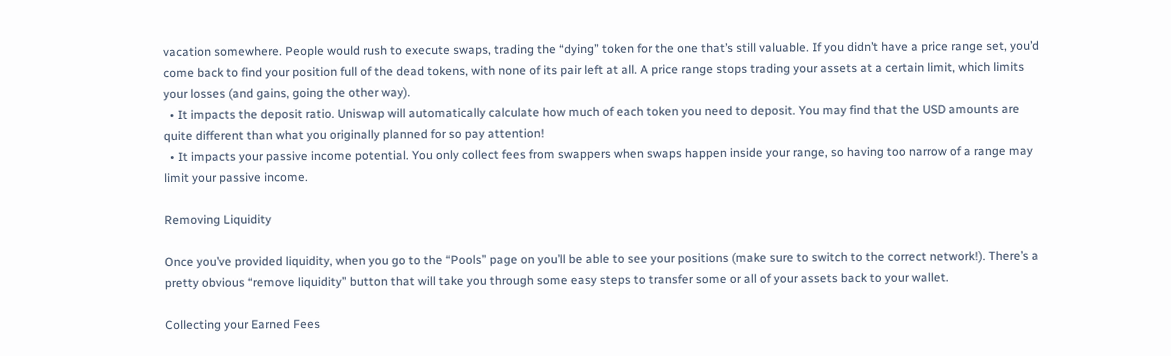vacation somewhere. People would rush to execute swaps, trading the “dying” token for the one that’s still valuable. If you didn’t have a price range set, you’d come back to find your position full of the dead tokens, with none of its pair left at all. A price range stops trading your assets at a certain limit, which limits your losses (and gains, going the other way).
  • It impacts the deposit ratio. Uniswap will automatically calculate how much of each token you need to deposit. You may find that the USD amounts are quite different than what you originally planned for so pay attention!
  • It impacts your passive income potential. You only collect fees from swappers when swaps happen inside your range, so having too narrow of a range may limit your passive income.

Removing Liquidity

Once you’ve provided liquidity, when you go to the “Pools” page on you’ll be able to see your positions (make sure to switch to the correct network!). There’s a pretty obvious “remove liquidity” button that will take you through some easy steps to transfer some or all of your assets back to your wallet.

Collecting your Earned Fees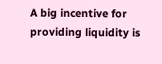A big incentive for providing liquidity is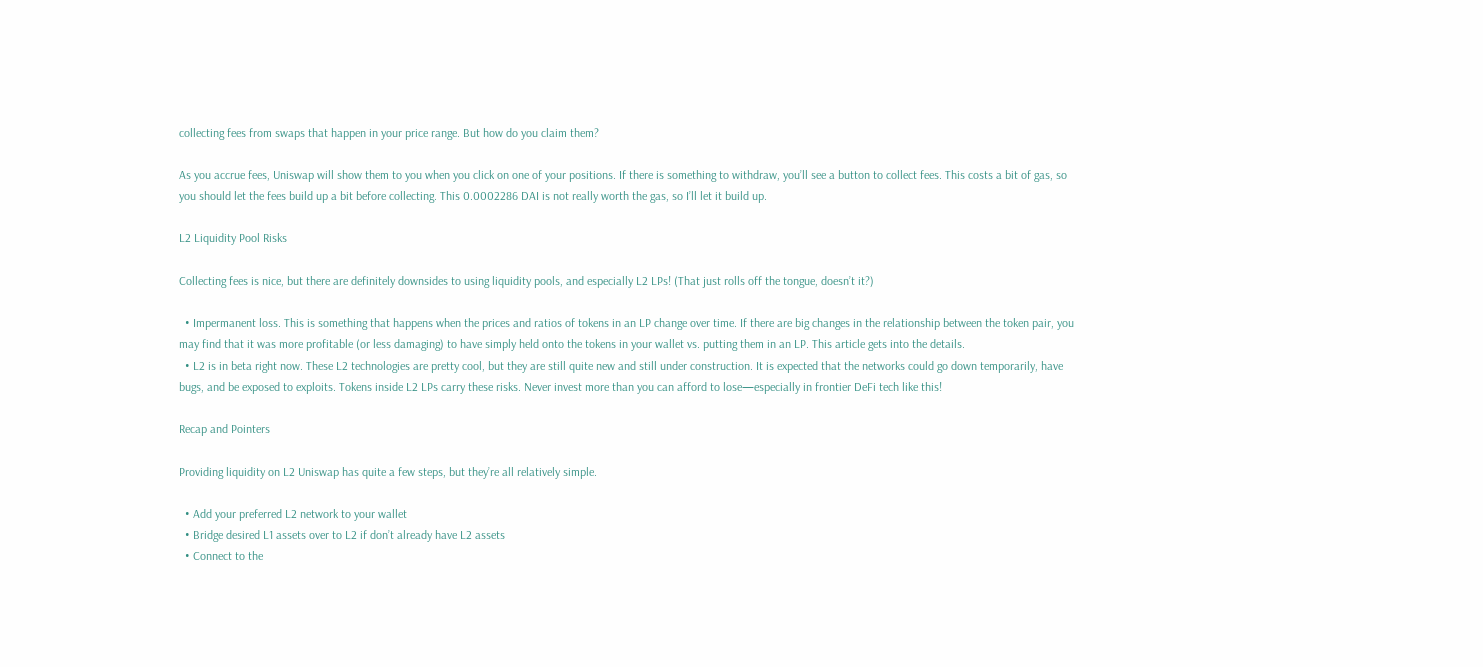collecting fees from swaps that happen in your price range. But how do you claim them?

As you accrue fees, Uniswap will show them to you when you click on one of your positions. If there is something to withdraw, you’ll see a button to collect fees. This costs a bit of gas, so you should let the fees build up a bit before collecting. This 0.0002286 DAI is not really worth the gas, so I’ll let it build up.

L2 Liquidity Pool Risks

Collecting fees is nice, but there are definitely downsides to using liquidity pools, and especially L2 LPs! (That just rolls off the tongue, doesn’t it?)

  • Impermanent loss. This is something that happens when the prices and ratios of tokens in an LP change over time. If there are big changes in the relationship between the token pair, you may find that it was more profitable (or less damaging) to have simply held onto the tokens in your wallet vs. putting them in an LP. This article gets into the details.
  • L2 is in beta right now. These L2 technologies are pretty cool, but they are still quite new and still under construction. It is expected that the networks could go down temporarily, have bugs, and be exposed to exploits. Tokens inside L2 LPs carry these risks. Never invest more than you can afford to lose—especially in frontier DeFi tech like this!

Recap and Pointers

Providing liquidity on L2 Uniswap has quite a few steps, but they’re all relatively simple.

  • Add your preferred L2 network to your wallet
  • Bridge desired L1 assets over to L2 if don’t already have L2 assets
  • Connect to the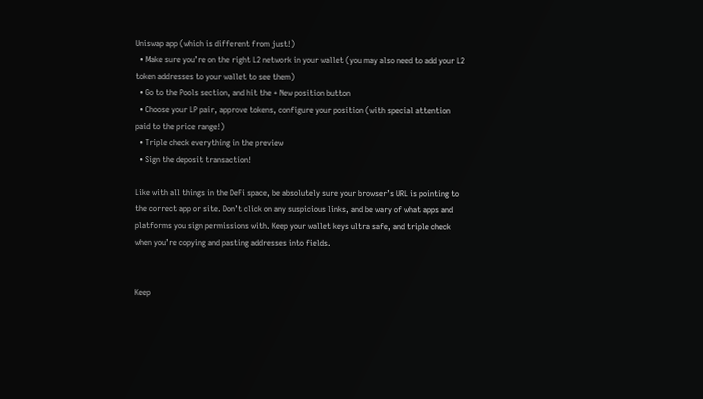Uniswap app (which is different from just!)
  • Make sure you’re on the right L2 network in your wallet (you may also need to add your L2 token addresses to your wallet to see them)
  • Go to the Pools section, and hit the + New position button
  • Choose your LP pair, approve tokens, configure your position (with special attention paid to the price range!)
  • Triple check everything in the preview
  • Sign the deposit transaction!

Like with all things in the DeFi space, be absolutely sure your browser’s URL is pointing to the correct app or site. Don’t click on any suspicious links, and be wary of what apps and platforms you sign permissions with. Keep your wallet keys ultra safe, and triple check when you’re copying and pasting addresses into fields.


Keep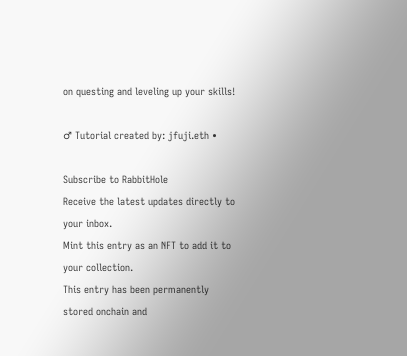on questing and leveling up your skills!

♂ Tutorial created by: jfuji.eth •

Subscribe to RabbitHole
Receive the latest updates directly to your inbox.
Mint this entry as an NFT to add it to your collection.
This entry has been permanently stored onchain and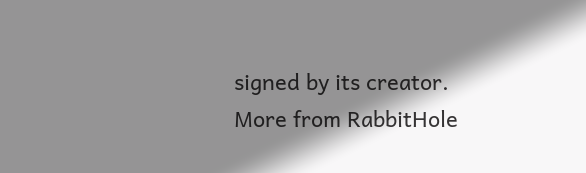signed by its creator.
More from RabbitHole